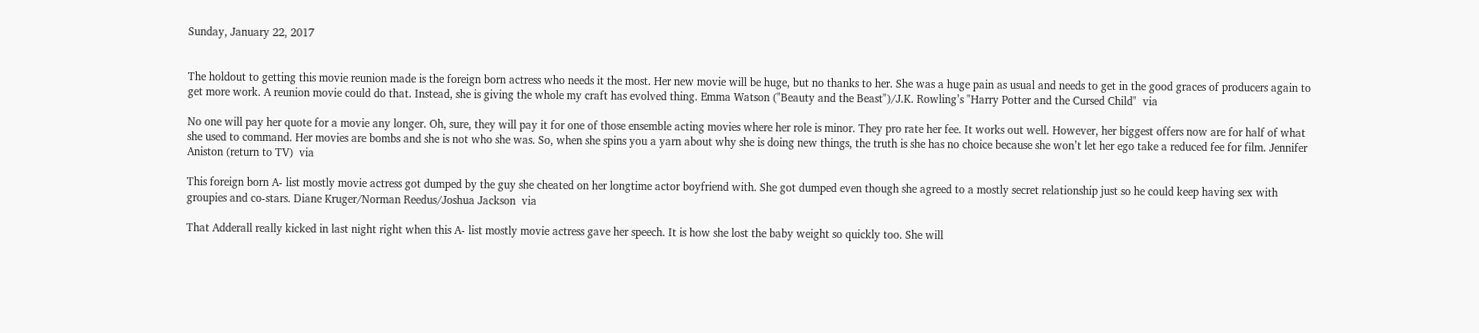Sunday, January 22, 2017


The holdout to getting this movie reunion made is the foreign born actress who needs it the most. Her new movie will be huge, but no thanks to her. She was a huge pain as usual and needs to get in the good graces of producers again to get more work. A reunion movie could do that. Instead, she is giving the whole my craft has evolved thing. Emma Watson ("Beauty and the Beast")/J.K. Rowling’s "Harry Potter and the Cursed Child"  via

No one will pay her quote for a movie any longer. Oh, sure, they will pay it for one of those ensemble acting movies where her role is minor. They pro rate her fee. It works out well. However, her biggest offers now are for half of what she used to command. Her movies are bombs and she is not who she was. So, when she spins you a yarn about why she is doing new things, the truth is she has no choice because she won’t let her ego take a reduced fee for film. Jennifer Aniston (return to TV)  via

This foreign born A- list mostly movie actress got dumped by the guy she cheated on her longtime actor boyfriend with. She got dumped even though she agreed to a mostly secret relationship just so he could keep having sex with groupies and co-stars. Diane Kruger/Norman Reedus/Joshua Jackson  via

That Adderall really kicked in last night right when this A- list mostly movie actress gave her speech. It is how she lost the baby weight so quickly too. She will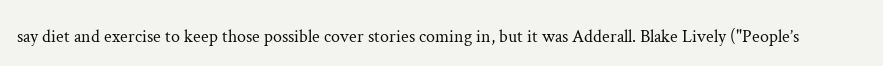say diet and exercise to keep those possible cover stories coming in, but it was Adderall. Blake Lively ("People’s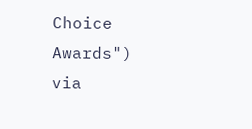Choice Awards")  via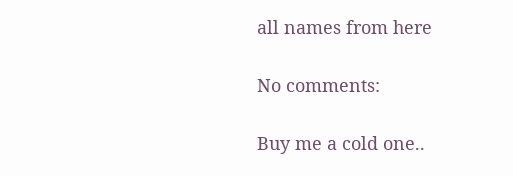all names from here

No comments:

Buy me a cold one..